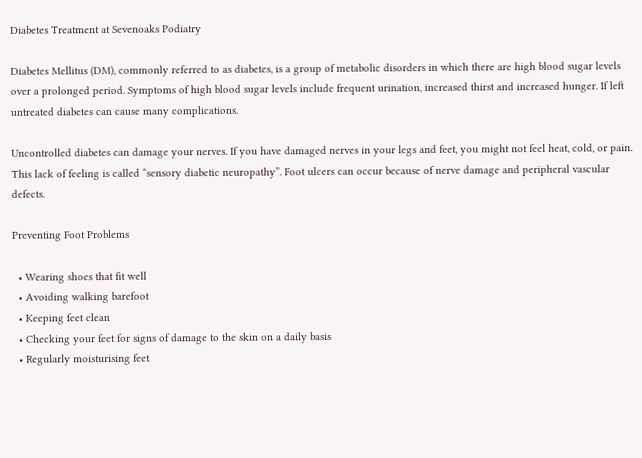Diabetes Treatment at Sevenoaks Podiatry

Diabetes Mellitus (DM), commonly referred to as diabetes, is a group of metabolic disorders in which there are high blood sugar levels over a prolonged period. Symptoms of high blood sugar levels include frequent urination, increased thirst and increased hunger. If left untreated diabetes can cause many complications.

Uncontrolled diabetes can damage your nerves. If you have damaged nerves in your legs and feet, you might not feel heat, cold, or pain. This lack of feeling is called “sensory diabetic neuropathy”. Foot ulcers can occur because of nerve damage and peripheral vascular defects.

Preventing Foot Problems

  • Wearing shoes that fit well
  • Avoiding walking barefoot
  • Keeping feet clean
  • Checking your feet for signs of damage to the skin on a daily basis
  • Regularly moisturising feet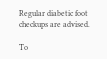Regular diabetic foot checkups are advised.

To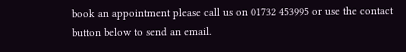book an appointment please call us on 01732 453995 or use the contact button below to send an email.